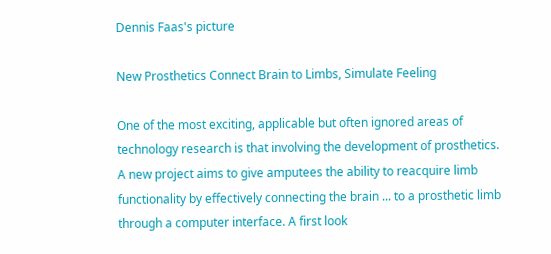Dennis Faas's picture

New Prosthetics Connect Brain to Limbs, Simulate Feeling

One of the most exciting, applicable but often ignored areas of technology research is that involving the development of prosthetics. A new project aims to give amputees the ability to reacquire limb functionality by effectively connecting the brain ... to a prosthetic limb through a computer interface. A first look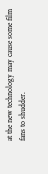at the new technology may cause some film fans to shudder.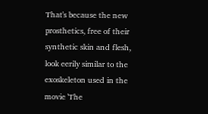That's because the new prosthetics, free of their synthetic skin and flesh, look eerily similar to the exoskeleton used in the movie 'The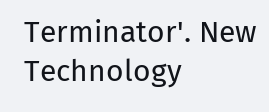Terminator'. New Technology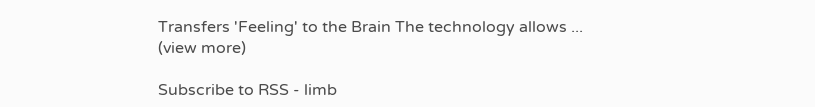Transfers 'Feeling' to the Brain The technology allows ... (view more)

Subscribe to RSS - limb